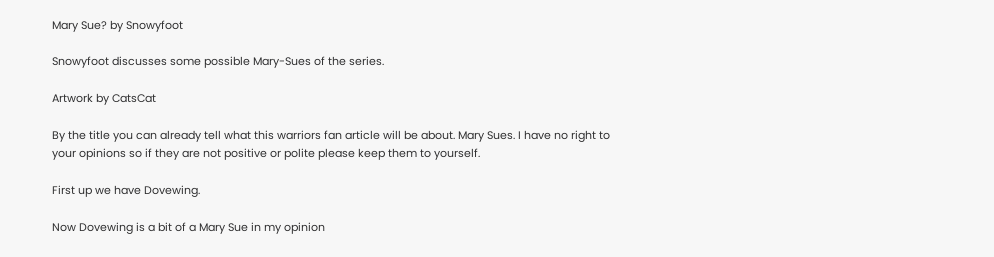Mary Sue? by Snowyfoot

Snowyfoot discusses some possible Mary-Sues of the series.

Artwork by CatsCat

By the title you can already tell what this warriors fan article will be about. Mary Sues. I have no right to your opinions so if they are not positive or polite please keep them to yourself.

First up we have Dovewing.

Now Dovewing is a bit of a Mary Sue in my opinion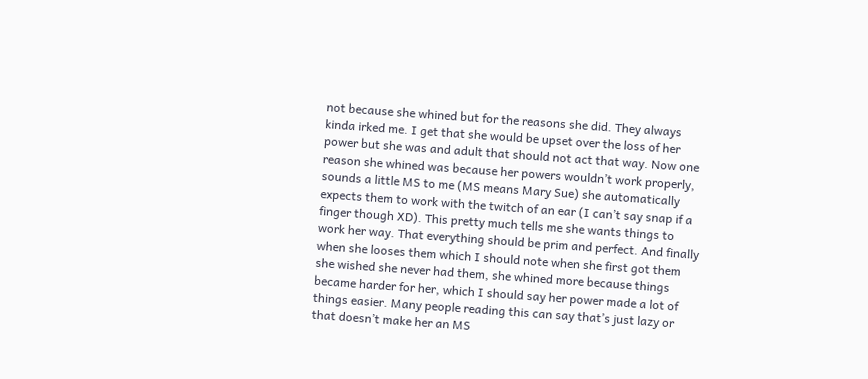not because she whined but for the reasons she did. They always kinda irked me. I get that she would be upset over the loss of her power but she was and adult that should not act that way. Now one reason she whined was because her powers wouldn’t work properly, sounds a little MS to me (MS means Mary Sue) she automatically expects them to work with the twitch of an ear (I can’t say snap if a finger though XD). This pretty much tells me she wants things to work her way. That everything should be prim and perfect. And finally when she looses them which I should note when she first got them she wished she never had them, she whined more because things became harder for her, which I should say her power made a lot of things easier. Many people reading this can say that’s just lazy or that doesn’t make her an MS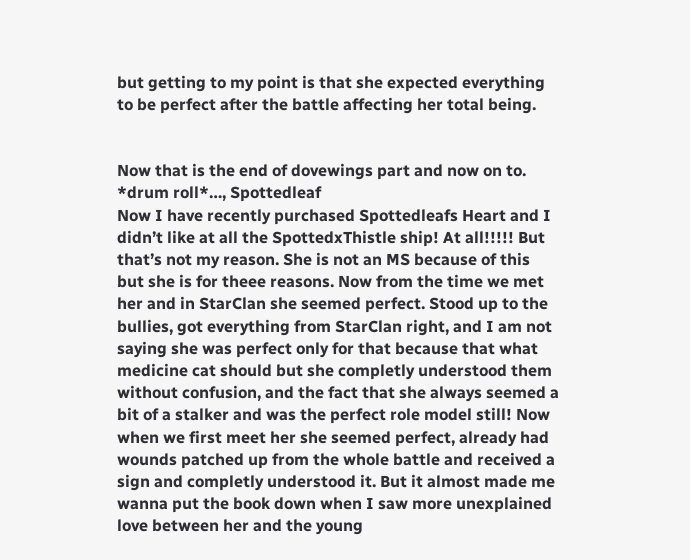but getting to my point is that she expected everything to be perfect after the battle affecting her total being.


Now that is the end of dovewings part and now on to. *drum roll*…, Spottedleaf
Now I have recently purchased Spottedleafs Heart and I didn’t like at all the SpottedxThistle ship! At all!!!!! But that’s not my reason. She is not an MS because of this but she is for theee reasons. Now from the time we met her and in StarClan she seemed perfect. Stood up to the bullies, got everything from StarClan right, and I am not saying she was perfect only for that because that what medicine cat should but she completly understood them without confusion, and the fact that she always seemed a bit of a stalker and was the perfect role model still! Now when we first meet her she seemed perfect, already had wounds patched up from the whole battle and received a sign and completly understood it. But it almost made me wanna put the book down when I saw more unexplained love between her and the young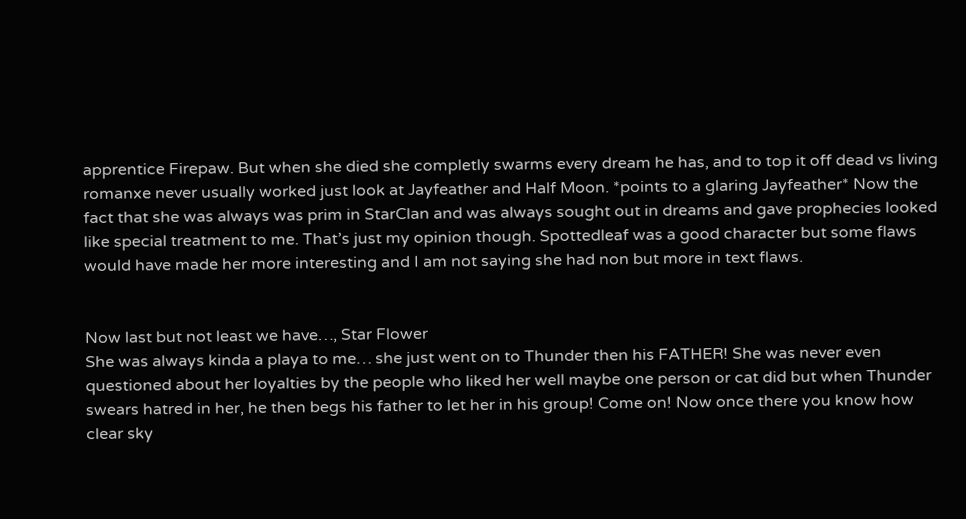apprentice Firepaw. But when she died she completly swarms every dream he has, and to top it off dead vs living romanxe never usually worked just look at Jayfeather and Half Moon. *points to a glaring Jayfeather* Now the fact that she was always was prim in StarClan and was always sought out in dreams and gave prophecies looked like special treatment to me. That’s just my opinion though. Spottedleaf was a good character but some flaws would have made her more interesting and I am not saying she had non but more in text flaws.


Now last but not least we have…, Star Flower
She was always kinda a playa to me… she just went on to Thunder then his FATHER! She was never even questioned about her loyalties by the people who liked her well maybe one person or cat did but when Thunder swears hatred in her, he then begs his father to let her in his group! Come on! Now once there you know how clear sky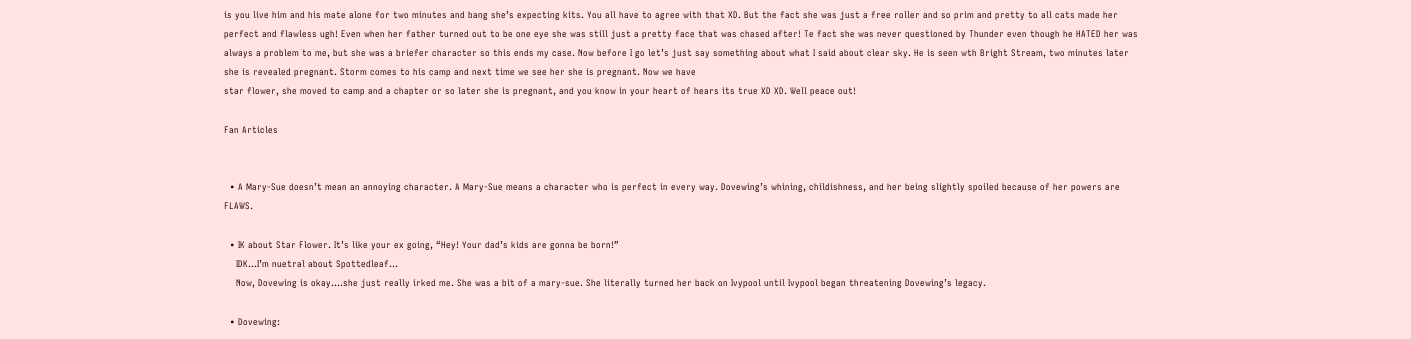is you live him and his mate alone for two minutes and bang she’s expecting kits. You all have to agree with that XD. But the fact she was just a free roller and so prim and pretty to all cats made her perfect and flawless ugh! Even when her father turned out to be one eye she was still just a pretty face that was chased after! Te fact she was never questioned by Thunder even though he HATED her was always a problem to me, but she was a briefer character so this ends my case. Now before I go let’s just say something about what I said about clear sky. He is seen wth Bright Stream, two minutes later she is revealed pregnant. Storm comes to his camp and next time we see her she is pregnant. Now we have
star flower, she moved to camp and a chapter or so later she is pregnant, and you know in your heart of hears its true XD XD. Well peace out!

Fan Articles


  • A Mary-Sue doesn’t mean an annoying character. A Mary-Sue means a character who is perfect in every way. Dovewing’s whining, childishness, and her being slightly spoiled because of her powers are FLAWS.

  • IK about Star Flower. It’s like your ex going, “Hey! Your dad’s kids are gonna be born!”
    IDK…I’m nuetral about Spottedleaf…
    Now, Dovewing is okay….she just really irked me. She was a bit of a mary-sue. She literally turned her back on Ivypool until Ivypool began threatening Dovewing’s legacy.

  • Dovewing: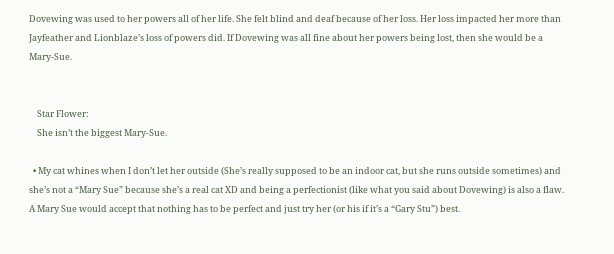Dovewing was used to her powers all of her life. She felt blind and deaf because of her loss. Her loss impacted her more than Jayfeather and Lionblaze’s loss of powers did. If Dovewing was all fine about her powers being lost, then she would be a Mary-Sue.


    Star Flower:
    She isn’t the biggest Mary-Sue.

  • My cat whines when I don’t let her outside (She’s really supposed to be an indoor cat, but she runs outside sometimes) and she’s not a “Mary Sue” because she’s a real cat XD and being a perfectionist (like what you said about Dovewing) is also a flaw. A Mary Sue would accept that nothing has to be perfect and just try her (or his if it’s a “Gary Stu”) best.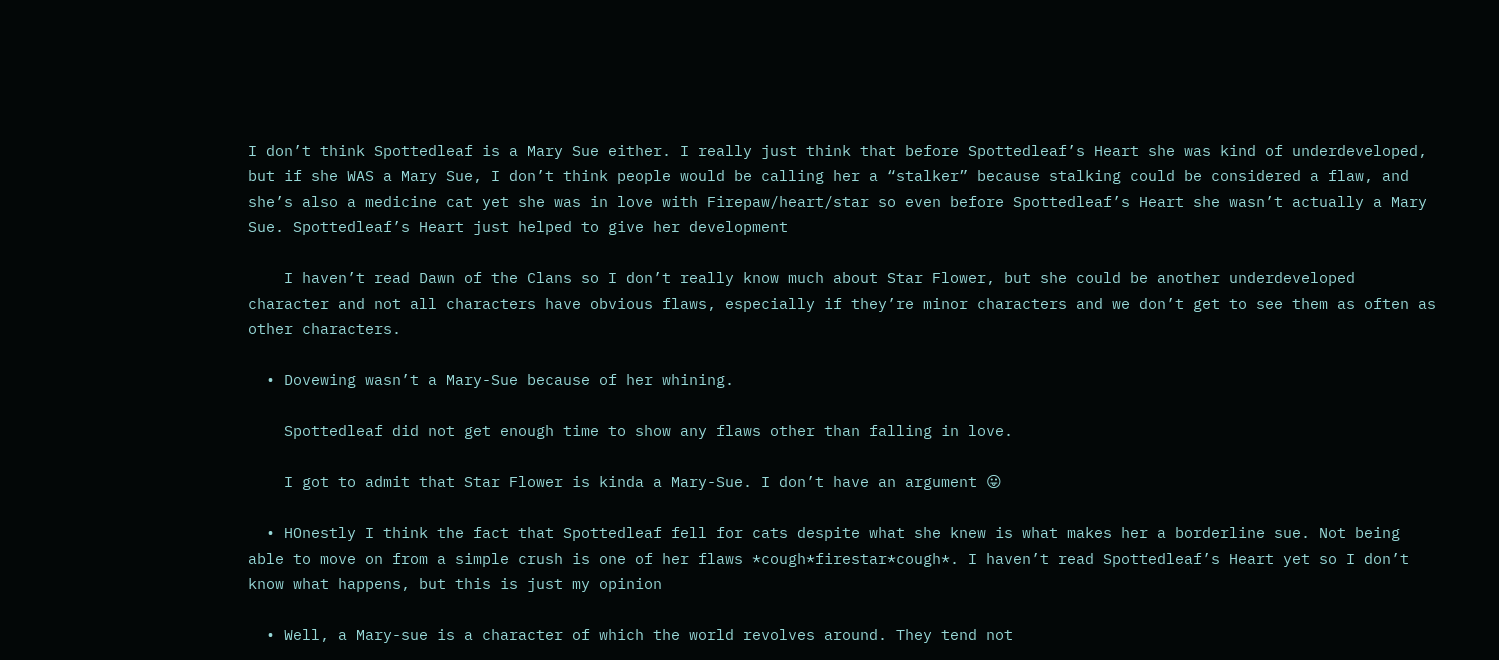I don’t think Spottedleaf is a Mary Sue either. I really just think that before Spottedleaf’s Heart she was kind of underdeveloped, but if she WAS a Mary Sue, I don’t think people would be calling her a “stalker” because stalking could be considered a flaw, and she’s also a medicine cat yet she was in love with Firepaw/heart/star so even before Spottedleaf’s Heart she wasn’t actually a Mary Sue. Spottedleaf’s Heart just helped to give her development

    I haven’t read Dawn of the Clans so I don’t really know much about Star Flower, but she could be another underdeveloped character and not all characters have obvious flaws, especially if they’re minor characters and we don’t get to see them as often as other characters.

  • Dovewing wasn’t a Mary-Sue because of her whining.

    Spottedleaf did not get enough time to show any flaws other than falling in love.

    I got to admit that Star Flower is kinda a Mary-Sue. I don’t have an argument 😛

  • HOnestly I think the fact that Spottedleaf fell for cats despite what she knew is what makes her a borderline sue. Not being able to move on from a simple crush is one of her flaws *cough*firestar*cough*. I haven’t read Spottedleaf’s Heart yet so I don’t know what happens, but this is just my opinion

  • Well, a Mary-sue is a character of which the world revolves around. They tend not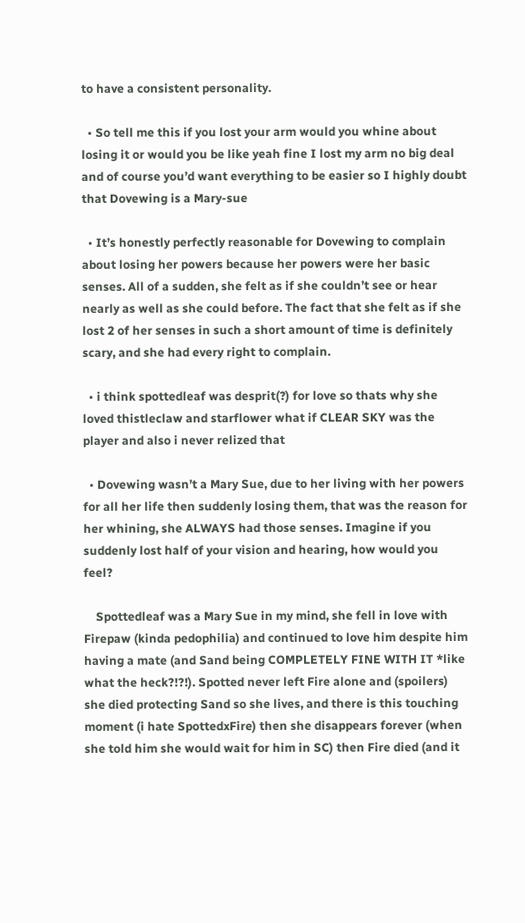to have a consistent personality.

  • So tell me this if you lost your arm would you whine about losing it or would you be like yeah fine I lost my arm no big deal and of course you’d want everything to be easier so I highly doubt that Dovewing is a Mary-sue

  • It’s honestly perfectly reasonable for Dovewing to complain about losing her powers because her powers were her basic senses. All of a sudden, she felt as if she couldn’t see or hear nearly as well as she could before. The fact that she felt as if she lost 2 of her senses in such a short amount of time is definitely scary, and she had every right to complain.

  • i think spottedleaf was desprit(?) for love so thats why she loved thistleclaw and starflower what if CLEAR SKY was the player and also i never relized that

  • Dovewing wasn’t a Mary Sue, due to her living with her powers for all her life then suddenly losing them, that was the reason for her whining, she ALWAYS had those senses. Imagine if you suddenly lost half of your vision and hearing, how would you feel?

    Spottedleaf was a Mary Sue in my mind, she fell in love with Firepaw (kinda pedophilia) and continued to love him despite him having a mate (and Sand being COMPLETELY FINE WITH IT *like what the heck?!?!). Spotted never left Fire alone and (spoilers) she died protecting Sand so she lives, and there is this touching moment (i hate SpottedxFire) then she disappears forever (when she told him she would wait for him in SC) then Fire died (and it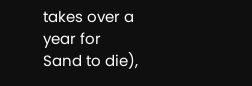takes over a year for Sand to die),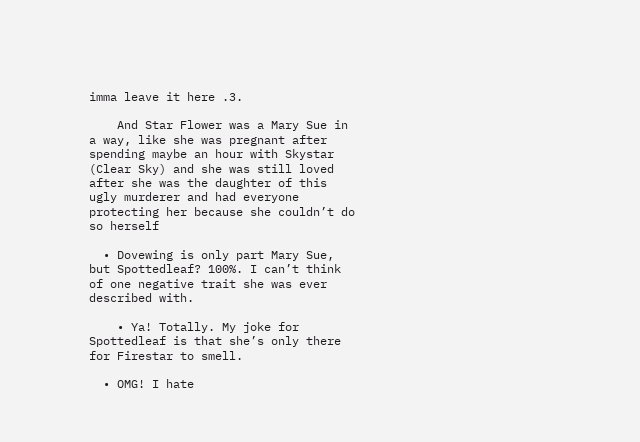imma leave it here .3.

    And Star Flower was a Mary Sue in a way, like she was pregnant after spending maybe an hour with Skystar (Clear Sky) and she was still loved after she was the daughter of this ugly murderer and had everyone protecting her because she couldn’t do so herself

  • Dovewing is only part Mary Sue, but Spottedleaf? 100%. I can’t think of one negative trait she was ever described with.

    • Ya! Totally. My joke for Spottedleaf is that she’s only there for Firestar to smell.

  • OMG! I hate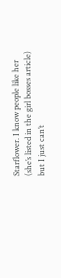Starflower. I know people like her (she’s listed in the girl bosses article) but I just can’t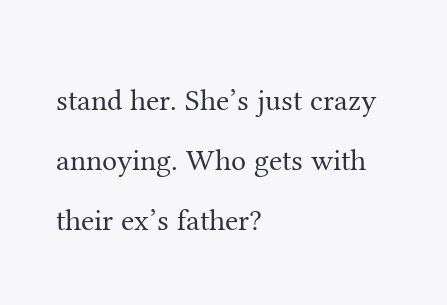stand her. She’s just crazy annoying. Who gets with their ex’s father?